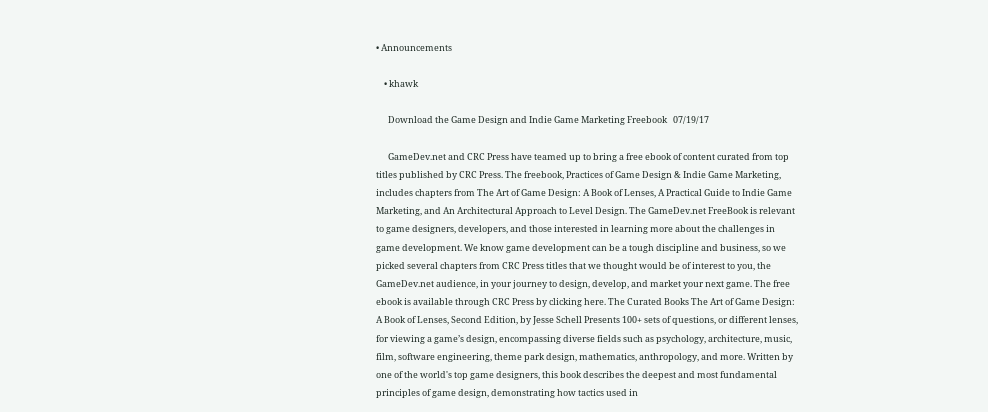• Announcements

    • khawk

      Download the Game Design and Indie Game Marketing Freebook   07/19/17

      GameDev.net and CRC Press have teamed up to bring a free ebook of content curated from top titles published by CRC Press. The freebook, Practices of Game Design & Indie Game Marketing, includes chapters from The Art of Game Design: A Book of Lenses, A Practical Guide to Indie Game Marketing, and An Architectural Approach to Level Design. The GameDev.net FreeBook is relevant to game designers, developers, and those interested in learning more about the challenges in game development. We know game development can be a tough discipline and business, so we picked several chapters from CRC Press titles that we thought would be of interest to you, the GameDev.net audience, in your journey to design, develop, and market your next game. The free ebook is available through CRC Press by clicking here. The Curated Books The Art of Game Design: A Book of Lenses, Second Edition, by Jesse Schell Presents 100+ sets of questions, or different lenses, for viewing a game’s design, encompassing diverse fields such as psychology, architecture, music, film, software engineering, theme park design, mathematics, anthropology, and more. Written by one of the world's top game designers, this book describes the deepest and most fundamental principles of game design, demonstrating how tactics used in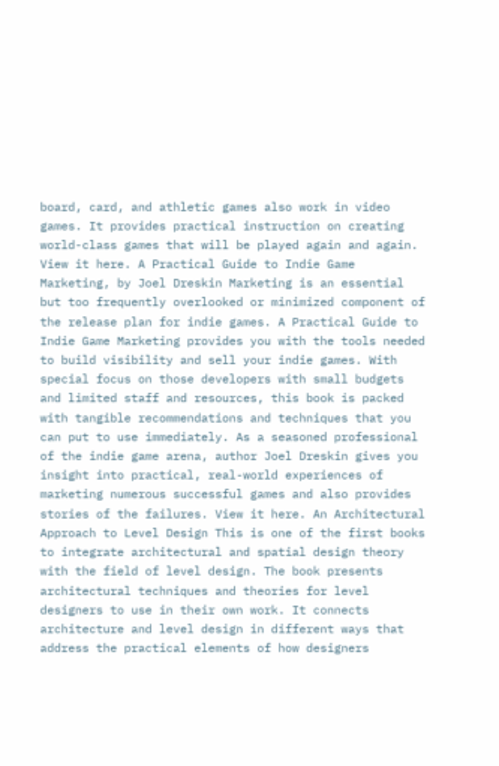board, card, and athletic games also work in video games. It provides practical instruction on creating world-class games that will be played again and again. View it here. A Practical Guide to Indie Game Marketing, by Joel Dreskin Marketing is an essential but too frequently overlooked or minimized component of the release plan for indie games. A Practical Guide to Indie Game Marketing provides you with the tools needed to build visibility and sell your indie games. With special focus on those developers with small budgets and limited staff and resources, this book is packed with tangible recommendations and techniques that you can put to use immediately. As a seasoned professional of the indie game arena, author Joel Dreskin gives you insight into practical, real-world experiences of marketing numerous successful games and also provides stories of the failures. View it here. An Architectural Approach to Level Design This is one of the first books to integrate architectural and spatial design theory with the field of level design. The book presents architectural techniques and theories for level designers to use in their own work. It connects architecture and level design in different ways that address the practical elements of how designers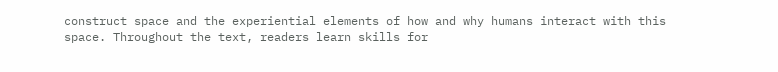construct space and the experiential elements of how and why humans interact with this space. Throughout the text, readers learn skills for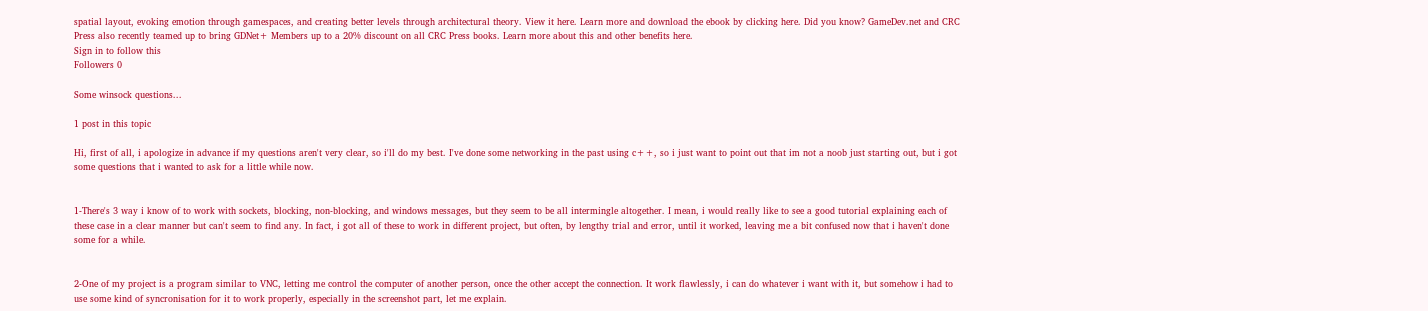spatial layout, evoking emotion through gamespaces, and creating better levels through architectural theory. View it here. Learn more and download the ebook by clicking here. Did you know? GameDev.net and CRC Press also recently teamed up to bring GDNet+ Members up to a 20% discount on all CRC Press books. Learn more about this and other benefits here.
Sign in to follow this
Followers 0

Some winsock questions...

1 post in this topic

Hi, first of all, i apologize in advance if my questions aren't very clear, so i'll do my best. I've done some networking in the past using c++, so i just want to point out that im not a noob just starting out, but i got some questions that i wanted to ask for a little while now.


1-There's 3 way i know of to work with sockets, blocking, non-blocking, and windows messages, but they seem to be all intermingle altogether. I mean, i would really like to see a good tutorial explaining each of these case in a clear manner but can't seem to find any. In fact, i got all of these to work in different project, but often, by lengthy trial and error, until it worked, leaving me a bit confused now that i haven't done some for a while.


2-One of my project is a program similar to VNC, letting me control the computer of another person, once the other accept the connection. It work flawlessly, i can do whatever i want with it, but somehow i had to use some kind of syncronisation for it to work properly, especially in the screenshot part, let me explain.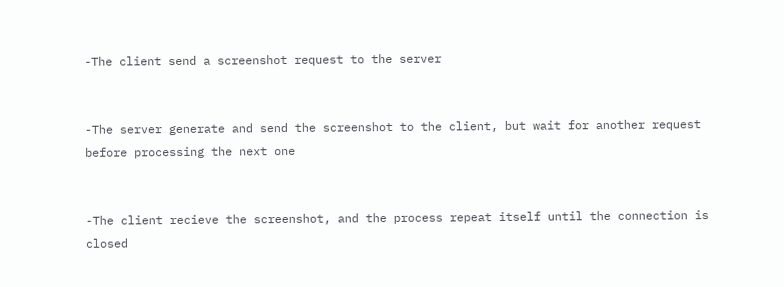-The client send a screenshot request to the server


-The server generate and send the screenshot to the client, but wait for another request before processing the next one


-The client recieve the screenshot, and the process repeat itself until the connection is closed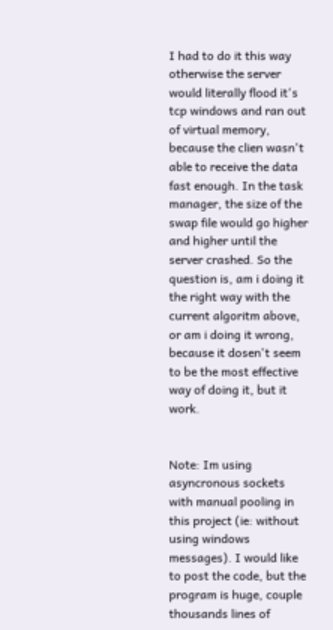I had to do it this way otherwise the server would literally flood it's tcp windows and ran out of virtual memory, because the clien wasn't able to receive the data fast enough. In the task manager, the size of the swap file would go higher and higher until the server crashed. So the question is, am i doing it the right way with the current algoritm above, or am i doing it wrong, because it dosen't seem to be the most effective way of doing it, but it work.


Note: Im using asyncronous sockets with manual pooling in this project (ie: without using windows messages). I would like to post the code, but the program is huge, couple thousands lines of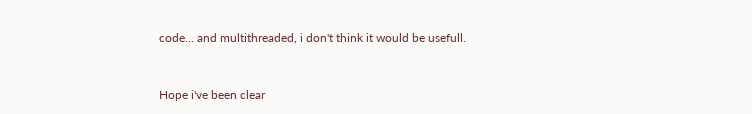code... and multithreaded, i don't think it would be usefull.


Hope i've been clear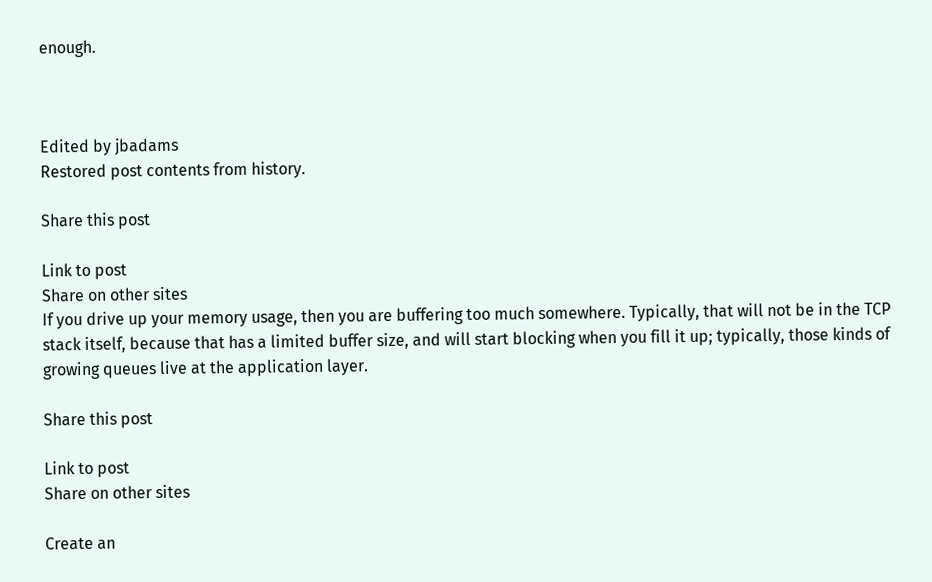enough.



Edited by jbadams
Restored post contents from history.

Share this post

Link to post
Share on other sites
If you drive up your memory usage, then you are buffering too much somewhere. Typically, that will not be in the TCP stack itself, because that has a limited buffer size, and will start blocking when you fill it up; typically, those kinds of growing queues live at the application layer.

Share this post

Link to post
Share on other sites

Create an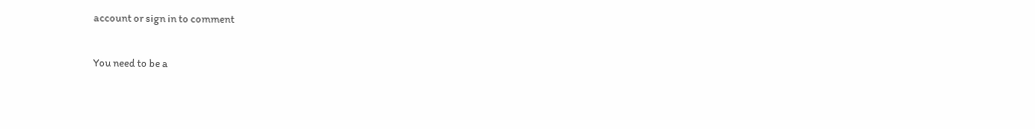account or sign in to comment

You need to be a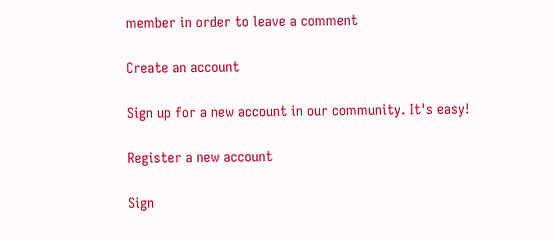member in order to leave a comment

Create an account

Sign up for a new account in our community. It's easy!

Register a new account

Sign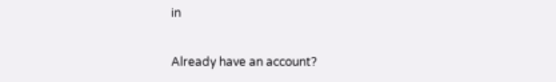in

Already have an account?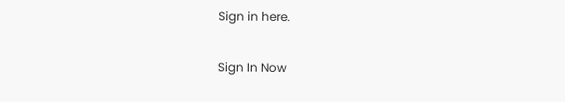Sign in here.

Sign In Now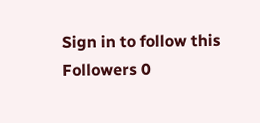Sign in to follow this
Followers 0